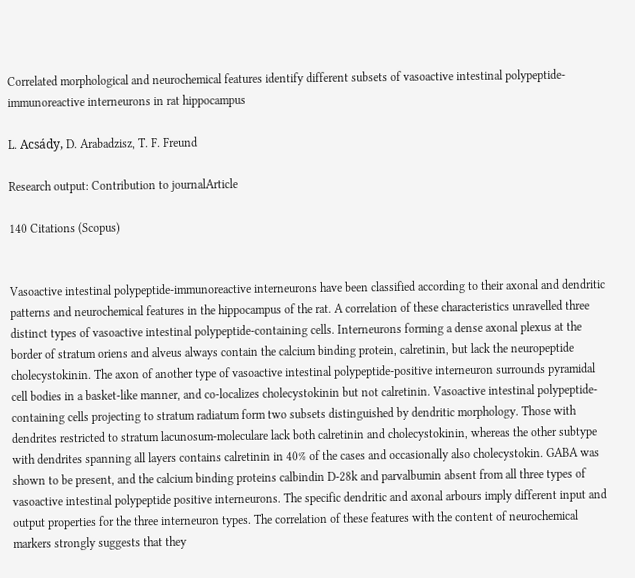Correlated morphological and neurochemical features identify different subsets of vasoactive intestinal polypeptide-immunoreactive interneurons in rat hippocampus

L. Acsády, D. Arabadzisz, T. F. Freund

Research output: Contribution to journalArticle

140 Citations (Scopus)


Vasoactive intestinal polypeptide-immunoreactive interneurons have been classified according to their axonal and dendritic patterns and neurochemical features in the hippocampus of the rat. A correlation of these characteristics unravelled three distinct types of vasoactive intestinal polypeptide-containing cells. Interneurons forming a dense axonal plexus at the border of stratum oriens and alveus always contain the calcium binding protein, calretinin, but lack the neuropeptide cholecystokinin. The axon of another type of vasoactive intestinal polypeptide-positive interneuron surrounds pyramidal cell bodies in a basket-like manner, and co-localizes cholecystokinin but not calretinin. Vasoactive intestinal polypeptide-containing cells projecting to stratum radiatum form two subsets distinguished by dendritic morphology. Those with dendrites restricted to stratum lacunosum-moleculare lack both calretinin and cholecystokinin, whereas the other subtype with dendrites spanning all layers contains calretinin in 40% of the cases and occasionally also cholecystokin. GABA was shown to be present, and the calcium binding proteins calbindin D-28k and parvalbumin absent from all three types of vasoactive intestinal polypeptide positive interneurons. The specific dendritic and axonal arbours imply different input and output properties for the three interneuron types. The correlation of these features with the content of neurochemical markers strongly suggests that they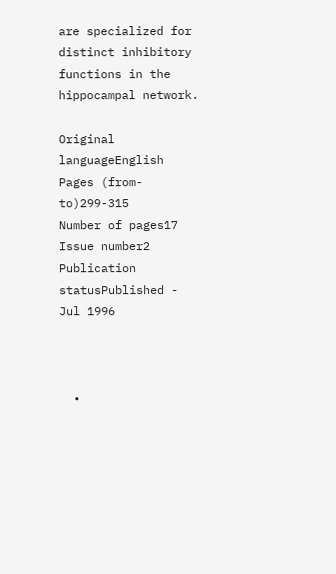are specialized for distinct inhibitory functions in the hippocampal network.

Original languageEnglish
Pages (from-to)299-315
Number of pages17
Issue number2
Publication statusPublished - Jul 1996



  •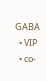GABA
  • VIP
  • co-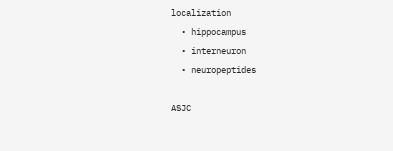localization
  • hippocampus
  • interneuron
  • neuropeptides

ASJC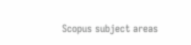Scopus subject areas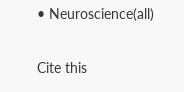• Neuroscience(all)

Cite this